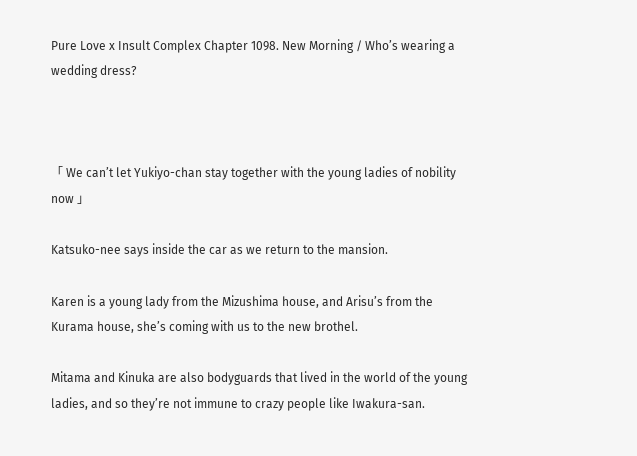Pure Love x Insult Complex Chapter 1098. New Morning / Who’s wearing a wedding dress?



「 We can’t let Yukiyo-chan stay together with the young ladies of nobility now 」

Katsuko-nee says inside the car as we return to the mansion.

Karen is a young lady from the Mizushima house, and Arisu’s from the Kurama house, she’s coming with us to the new brothel.

Mitama and Kinuka are also bodyguards that lived in the world of the young ladies, and so they’re not immune to crazy people like Iwakura-san.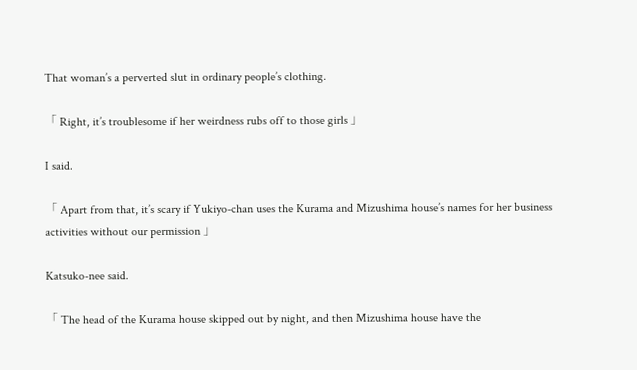That woman’s a perverted slut in ordinary people’s clothing.

「 Right, it’s troublesome if her weirdness rubs off to those girls 」

I said.

「 Apart from that, it’s scary if Yukiyo-chan uses the Kurama and Mizushima house’s names for her business activities without our permission 」

Katsuko-nee said.

「 The head of the Kurama house skipped out by night, and then Mizushima house have the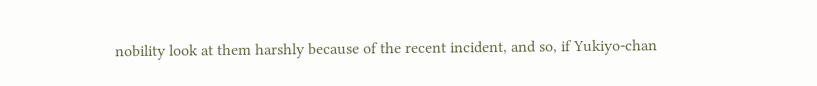nobility look at them harshly because of the recent incident, and so, if Yukiyo-chan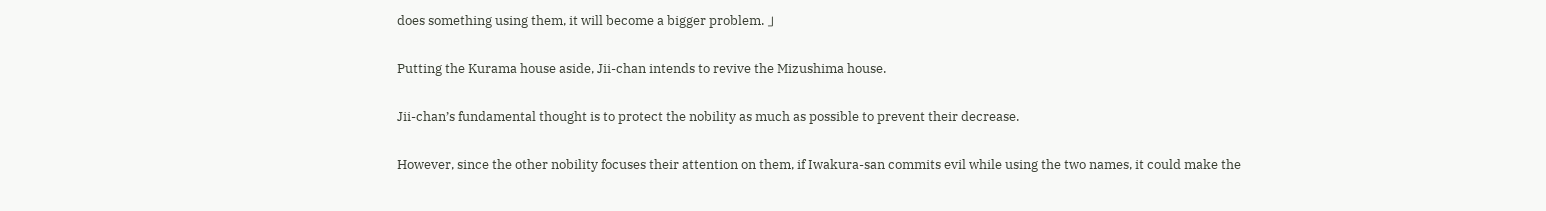does something using them, it will become a bigger problem. 」

Putting the Kurama house aside, Jii-chan intends to revive the Mizushima house.

Jii-chan’s fundamental thought is to protect the nobility as much as possible to prevent their decrease.

However, since the other nobility focuses their attention on them, if Iwakura-san commits evil while using the two names, it could make the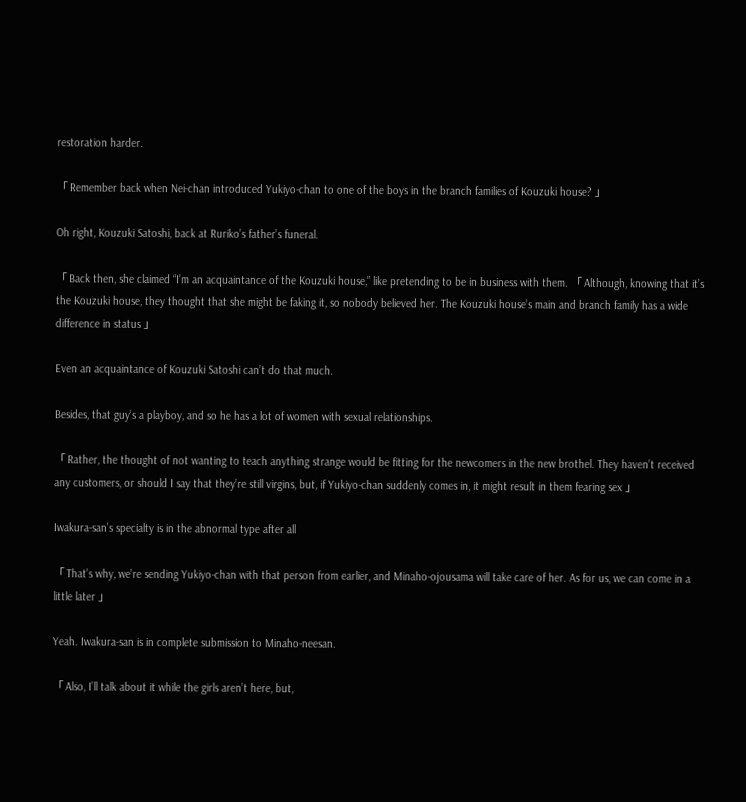restoration harder.

「 Remember back when Nei-chan introduced Yukiyo-chan to one of the boys in the branch families of Kouzuki house? 」

Oh right, Kouzuki Satoshi, back at Ruriko’s father’s funeral.

「 Back then, she claimed “I’m an acquaintance of the Kouzuki house,” like pretending to be in business with them. 「 Although, knowing that it’s the Kouzuki house, they thought that she might be faking it, so nobody believed her. The Kouzuki house’s main and branch family has a wide difference in status 」

Even an acquaintance of Kouzuki Satoshi can’t do that much.

Besides, that guy’s a playboy, and so he has a lot of women with sexual relationships.

「 Rather, the thought of not wanting to teach anything strange would be fitting for the newcomers in the new brothel. They haven’t received any customers, or should I say that they’re still virgins, but, if Yukiyo-chan suddenly comes in, it might result in them fearing sex 」

Iwakura-san’s specialty is in the abnormal type after all

「 That’s why, we’re sending Yukiyo-chan with that person from earlier, and Minaho-ojousama will take care of her. As for us, we can come in a little later 」

Yeah. Iwakura-san is in complete submission to Minaho-neesan.

「 Also, I’ll talk about it while the girls aren’t here, but,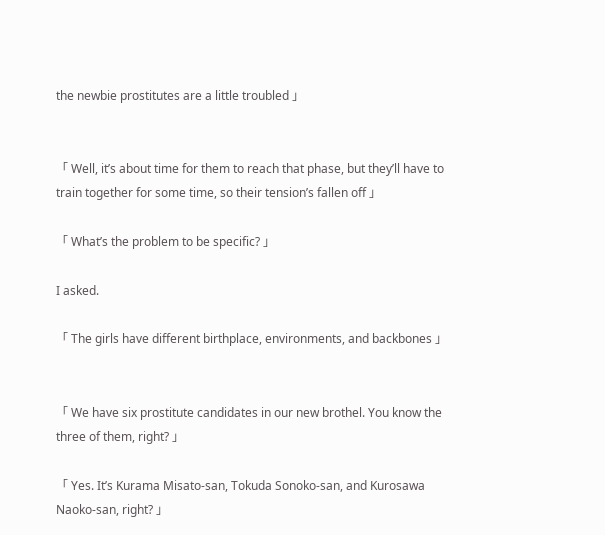the newbie prostitutes are a little troubled 」


「 Well, it’s about time for them to reach that phase, but they’ll have to train together for some time, so their tension’s fallen off 」

「 What’s the problem to be specific? 」

I asked.

「 The girls have different birthplace, environments, and backbones 」


「 We have six prostitute candidates in our new brothel. You know the three of them, right? 」

「 Yes. It’s Kurama Misato-san, Tokuda Sonoko-san, and Kurosawa Naoko-san, right? 」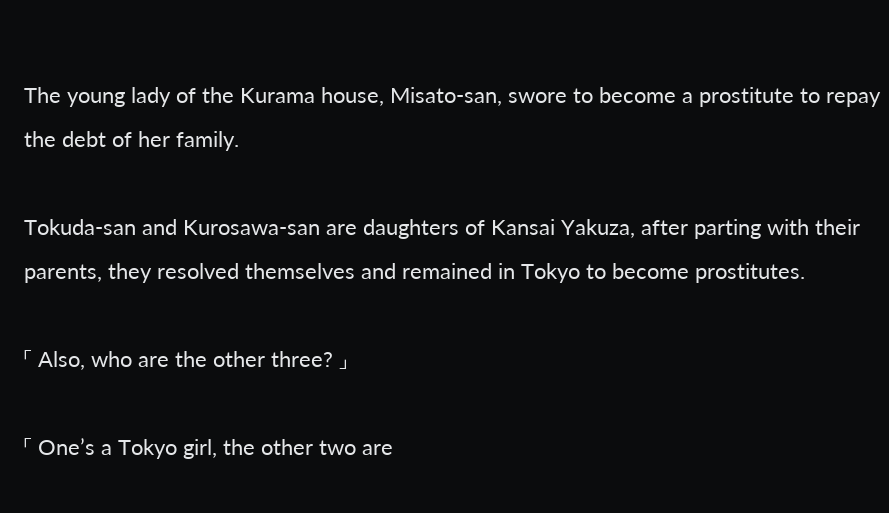The young lady of the Kurama house, Misato-san, swore to become a prostitute to repay the debt of her family.

Tokuda-san and Kurosawa-san are daughters of Kansai Yakuza, after parting with their parents, they resolved themselves and remained in Tokyo to become prostitutes.

「 Also, who are the other three? 」

「 One’s a Tokyo girl, the other two are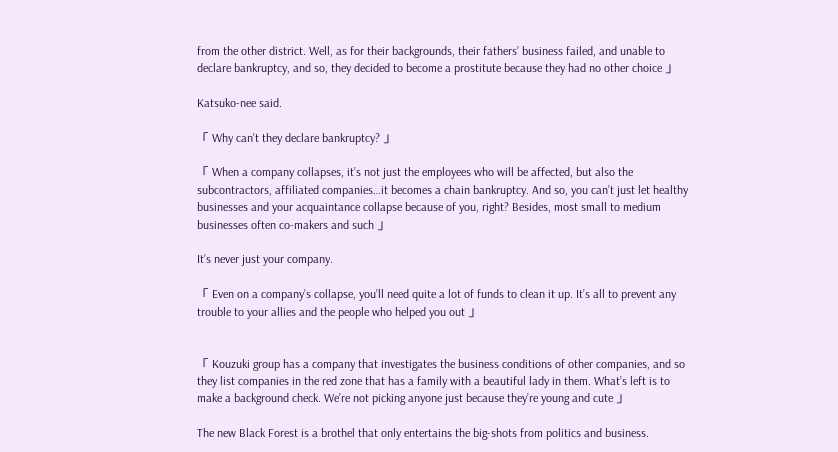from the other district. Well, as for their backgrounds, their fathers’ business failed, and unable to declare bankruptcy, and so, they decided to become a prostitute because they had no other choice 」

Katsuko-nee said.

「 Why can’t they declare bankruptcy? 」

「 When a company collapses, it’s not just the employees who will be affected, but also the subcontractors, affiliated companies…it becomes a chain bankruptcy. And so, you can’t just let healthy businesses and your acquaintance collapse because of you, right? Besides, most small to medium businesses often co-makers and such 」

It’s never just your company.

「 Even on a company’s collapse, you’ll need quite a lot of funds to clean it up. It’s all to prevent any trouble to your allies and the people who helped you out 」


「 Kouzuki group has a company that investigates the business conditions of other companies, and so they list companies in the red zone that has a family with a beautiful lady in them. What’s left is to make a background check. We’re not picking anyone just because they’re young and cute 」

The new Black Forest is a brothel that only entertains the big-shots from politics and business.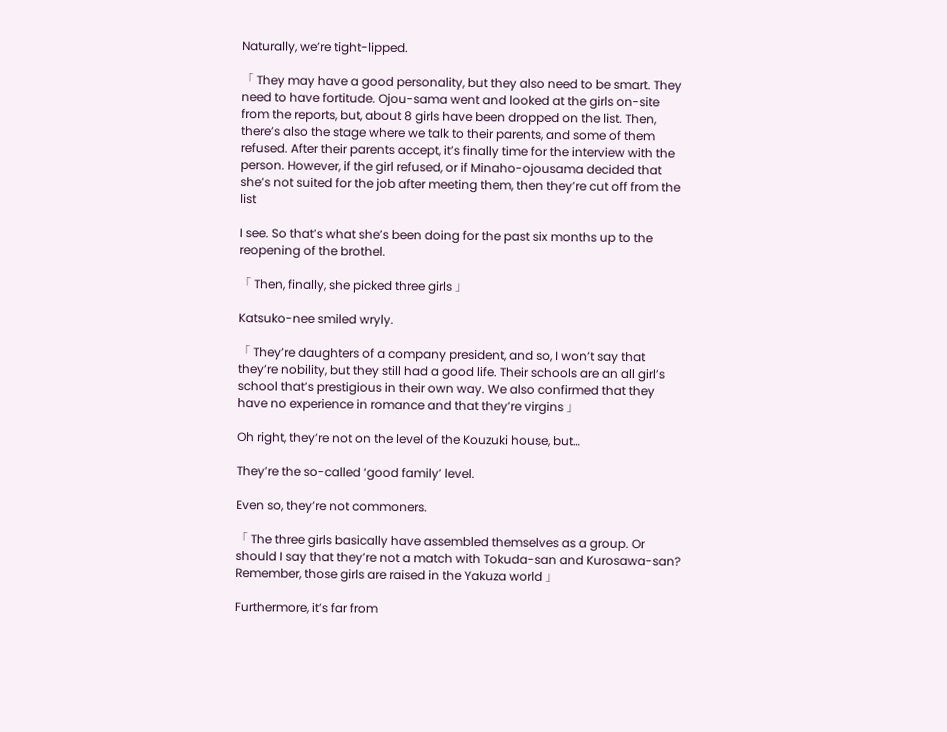Naturally, we’re tight-lipped.

「 They may have a good personality, but they also need to be smart. They need to have fortitude. Ojou-sama went and looked at the girls on-site from the reports, but, about 8 girls have been dropped on the list. Then, there’s also the stage where we talk to their parents, and some of them refused. After their parents accept, it’s finally time for the interview with the person. However, if the girl refused, or if Minaho-ojousama decided that she’s not suited for the job after meeting them, then they’re cut off from the list

I see. So that’s what she’s been doing for the past six months up to the reopening of the brothel.

「 Then, finally, she picked three girls 」

Katsuko-nee smiled wryly.

「 They’re daughters of a company president, and so, I won’t say that they’re nobility, but they still had a good life. Their schools are an all girl’s school that’s prestigious in their own way. We also confirmed that they have no experience in romance and that they’re virgins 」

Oh right, they’re not on the level of the Kouzuki house, but…

They’re the so-called ‘good family’ level.

Even so, they’re not commoners.

「 The three girls basically have assembled themselves as a group. Or should I say that they’re not a match with Tokuda-san and Kurosawa-san? Remember, those girls are raised in the Yakuza world 」

Furthermore, it’s far from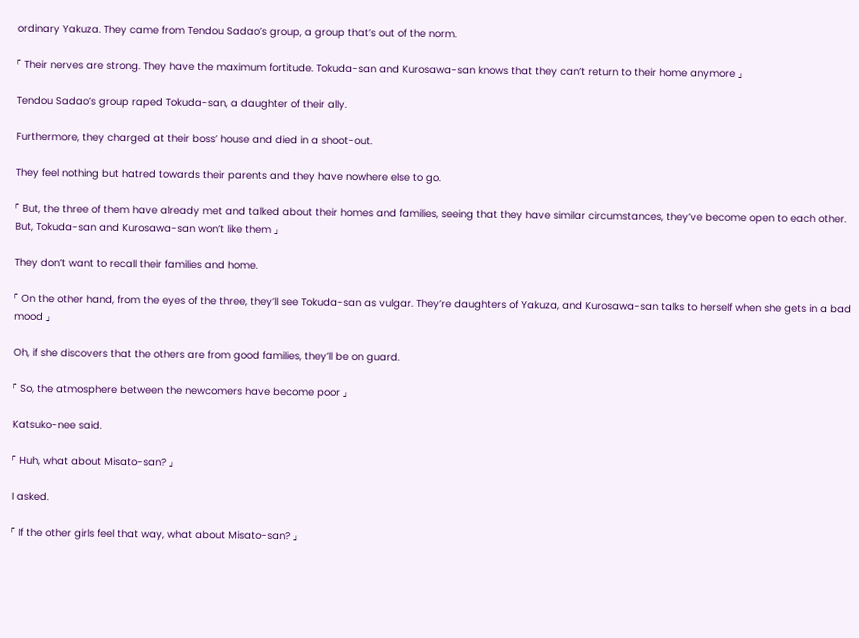ordinary Yakuza. They came from Tendou Sadao’s group, a group that’s out of the norm.

「 Their nerves are strong. They have the maximum fortitude. Tokuda-san and Kurosawa-san knows that they can’t return to their home anymore 」

Tendou Sadao’s group raped Tokuda-san, a daughter of their ally.

Furthermore, they charged at their boss’ house and died in a shoot-out.

They feel nothing but hatred towards their parents and they have nowhere else to go.

「 But, the three of them have already met and talked about their homes and families, seeing that they have similar circumstances, they’ve become open to each other. But, Tokuda-san and Kurosawa-san won’t like them 」

They don’t want to recall their families and home.

「 On the other hand, from the eyes of the three, they’ll see Tokuda-san as vulgar. They’re daughters of Yakuza, and Kurosawa-san talks to herself when she gets in a bad mood 」

Oh, if she discovers that the others are from good families, they’ll be on guard.

「 So, the atmosphere between the newcomers have become poor 」

Katsuko-nee said.

「 Huh, what about Misato-san? 」

I asked.

「 If the other girls feel that way, what about Misato-san? 」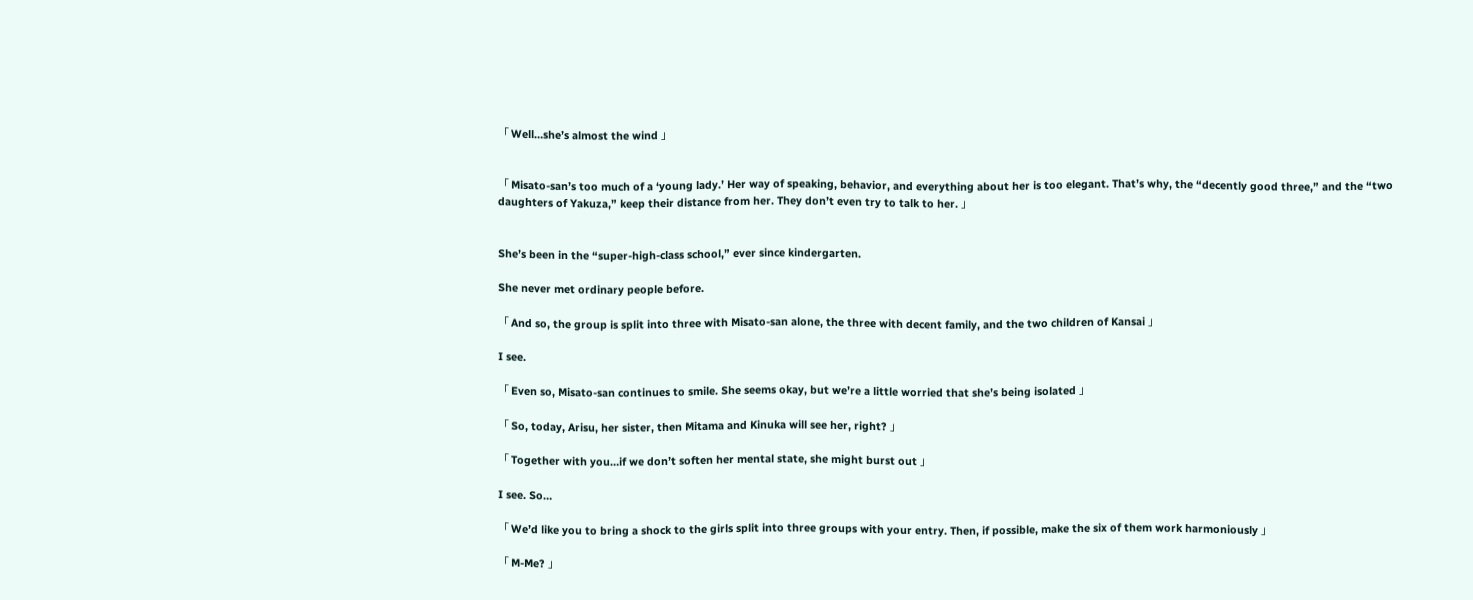「 Well…she’s almost the wind 」


「 Misato-san’s too much of a ‘young lady.’ Her way of speaking, behavior, and everything about her is too elegant. That’s why, the “decently good three,” and the “two daughters of Yakuza,” keep their distance from her. They don’t even try to talk to her. 」


She’s been in the “super-high-class school,” ever since kindergarten.

She never met ordinary people before.

「 And so, the group is split into three with Misato-san alone, the three with decent family, and the two children of Kansai 」

I see.

「 Even so, Misato-san continues to smile. She seems okay, but we’re a little worried that she’s being isolated 」

「 So, today, Arisu, her sister, then Mitama and Kinuka will see her, right? 」

「 Together with you…if we don’t soften her mental state, she might burst out 」

I see. So…

「 We’d like you to bring a shock to the girls split into three groups with your entry. Then, if possible, make the six of them work harmoniously 」

「 M-Me? 」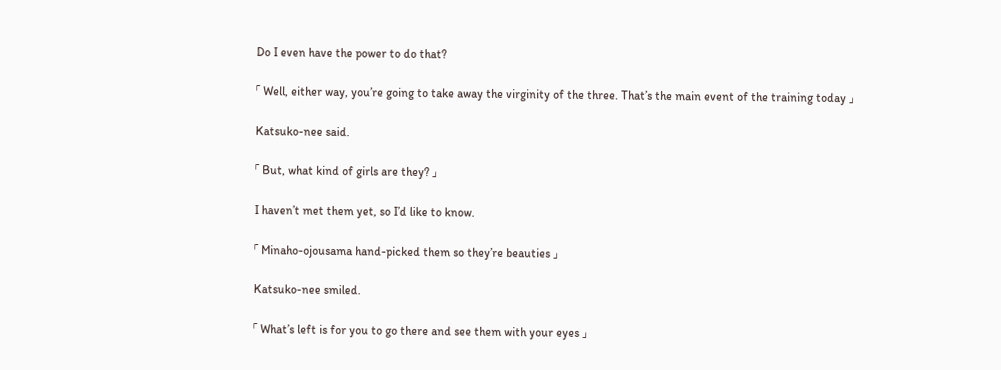Do I even have the power to do that?

「 Well, either way, you’re going to take away the virginity of the three. That’s the main event of the training today 」

Katsuko-nee said.

「 But, what kind of girls are they? 」

I haven’t met them yet, so I’d like to know.

「 Minaho-ojousama hand-picked them so they’re beauties 」

Katsuko-nee smiled.

「 What’s left is for you to go there and see them with your eyes 」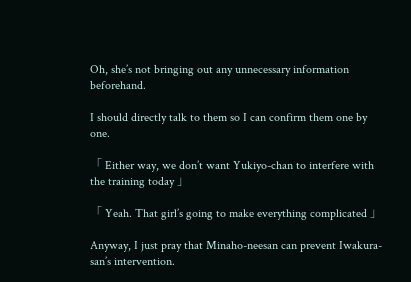Oh, she’s not bringing out any unnecessary information beforehand.

I should directly talk to them so I can confirm them one by one.

「 Either way, we don’t want Yukiyo-chan to interfere with the training today 」

「 Yeah. That girl’s going to make everything complicated 」

Anyway, I just pray that Minaho-neesan can prevent Iwakura-san’s intervention.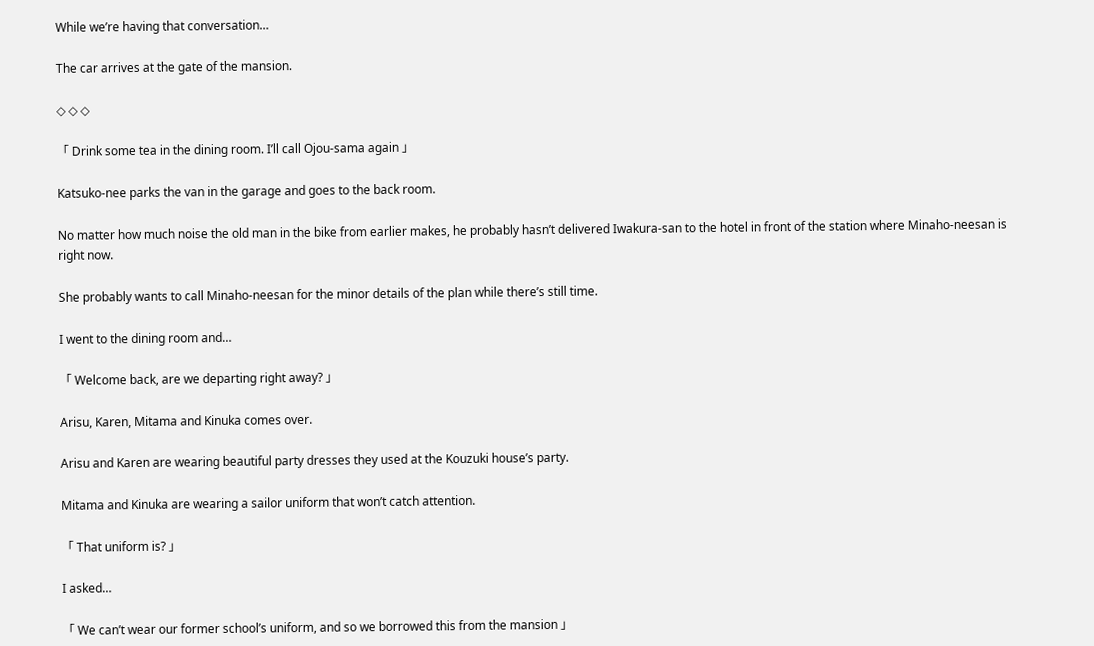While we’re having that conversation…

The car arrives at the gate of the mansion.

◇ ◇ ◇

「 Drink some tea in the dining room. I’ll call Ojou-sama again 」

Katsuko-nee parks the van in the garage and goes to the back room.

No matter how much noise the old man in the bike from earlier makes, he probably hasn’t delivered Iwakura-san to the hotel in front of the station where Minaho-neesan is right now.

She probably wants to call Minaho-neesan for the minor details of the plan while there’s still time.

I went to the dining room and…

「 Welcome back, are we departing right away? 」

Arisu, Karen, Mitama and Kinuka comes over.

Arisu and Karen are wearing beautiful party dresses they used at the Kouzuki house’s party.

Mitama and Kinuka are wearing a sailor uniform that won’t catch attention.

「 That uniform is? 」

I asked…

「 We can’t wear our former school’s uniform, and so we borrowed this from the mansion 」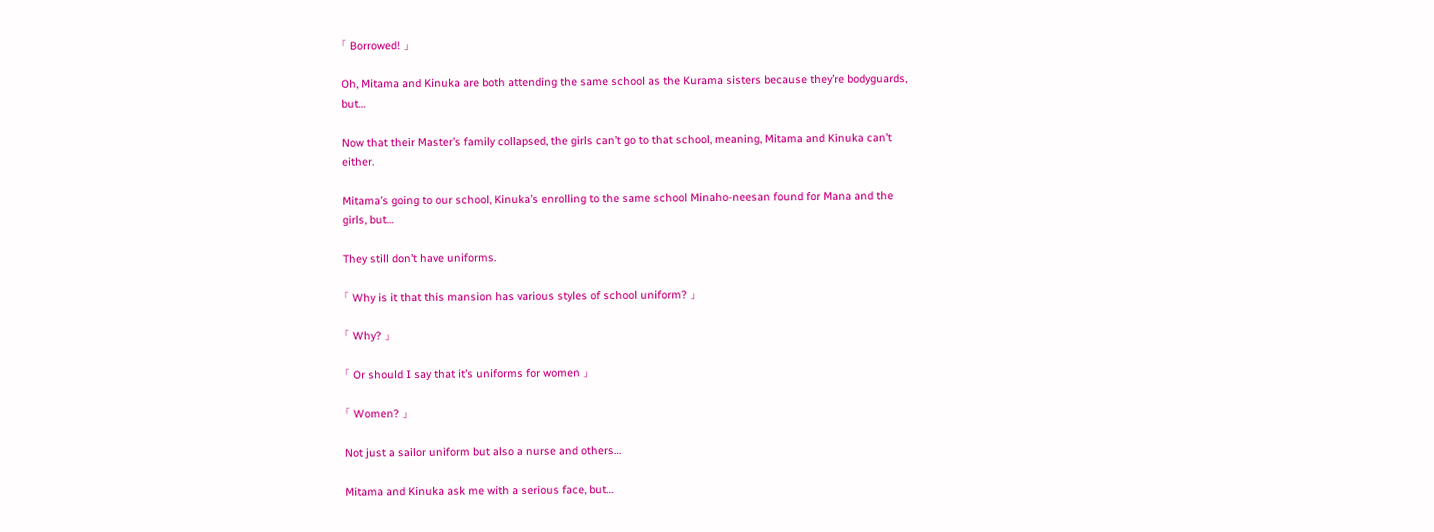「 Borrowed! 」

Oh, Mitama and Kinuka are both attending the same school as the Kurama sisters because they’re bodyguards, but…

Now that their Master’s family collapsed, the girls can’t go to that school, meaning, Mitama and Kinuka can’t either.

Mitama’s going to our school, Kinuka’s enrolling to the same school Minaho-neesan found for Mana and the girls, but…

They still don’t have uniforms.

「 Why is it that this mansion has various styles of school uniform? 」

「 Why? 」

「 Or should I say that it’s uniforms for women 」

「 Women? 」

Not just a sailor uniform but also a nurse and others…

Mitama and Kinuka ask me with a serious face, but…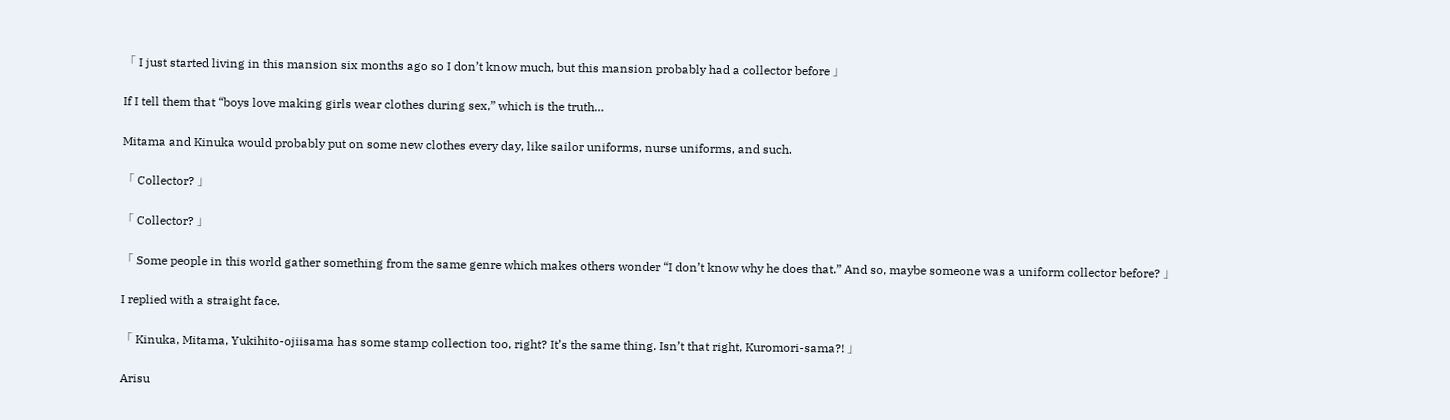「 I just started living in this mansion six months ago so I don’t know much, but this mansion probably had a collector before 」

If I tell them that “boys love making girls wear clothes during sex,” which is the truth…

Mitama and Kinuka would probably put on some new clothes every day, like sailor uniforms, nurse uniforms, and such.

「 Collector? 」

「 Collector? 」

「 Some people in this world gather something from the same genre which makes others wonder “I don’t know why he does that.” And so, maybe someone was a uniform collector before? 」

I replied with a straight face.

「 Kinuka, Mitama, Yukihito-ojiisama has some stamp collection too, right? It’s the same thing. Isn’t that right, Kuromori-sama?! 」

Arisu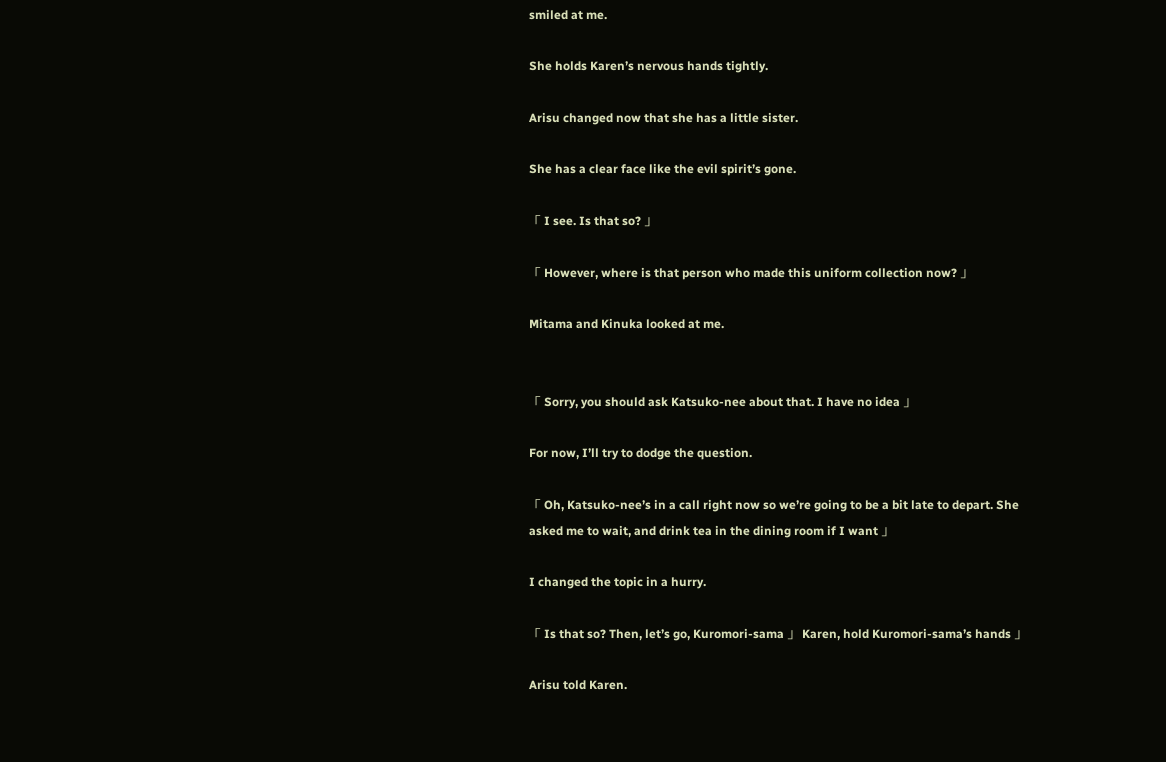smiled at me.

She holds Karen’s nervous hands tightly.

Arisu changed now that she has a little sister.

She has a clear face like the evil spirit’s gone.

「 I see. Is that so? 」

「 However, where is that person who made this uniform collection now? 」

Mitama and Kinuka looked at me.


「 Sorry, you should ask Katsuko-nee about that. I have no idea 」

For now, I’ll try to dodge the question.

「 Oh, Katsuko-nee’s in a call right now so we’re going to be a bit late to depart. She asked me to wait, and drink tea in the dining room if I want 」

I changed the topic in a hurry.

「 Is that so? Then, let’s go, Kuromori-sama 」 Karen, hold Kuromori-sama’s hands 」

Arisu told Karen.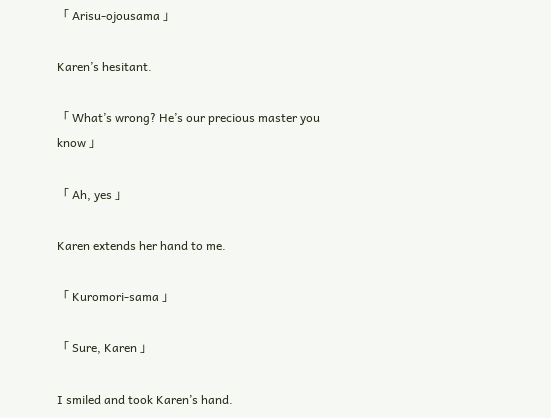「 Arisu-ojousama 」

Karen’s hesitant.

「 What’s wrong? He’s our precious master you know 」

「 Ah, yes 」

Karen extends her hand to me.

「 Kuromori-sama 」

「 Sure, Karen 」

I smiled and took Karen’s hand.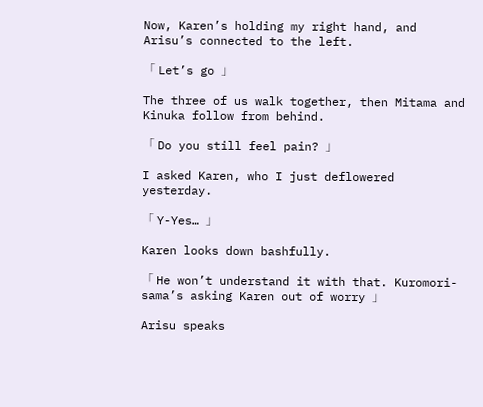Now, Karen’s holding my right hand, and Arisu’s connected to the left.

「 Let’s go 」

The three of us walk together, then Mitama and Kinuka follow from behind.

「 Do you still feel pain? 」

I asked Karen, who I just deflowered yesterday.

「 Y-Yes… 」

Karen looks down bashfully.

「 He won’t understand it with that. Kuromori-sama’s asking Karen out of worry 」

Arisu speaks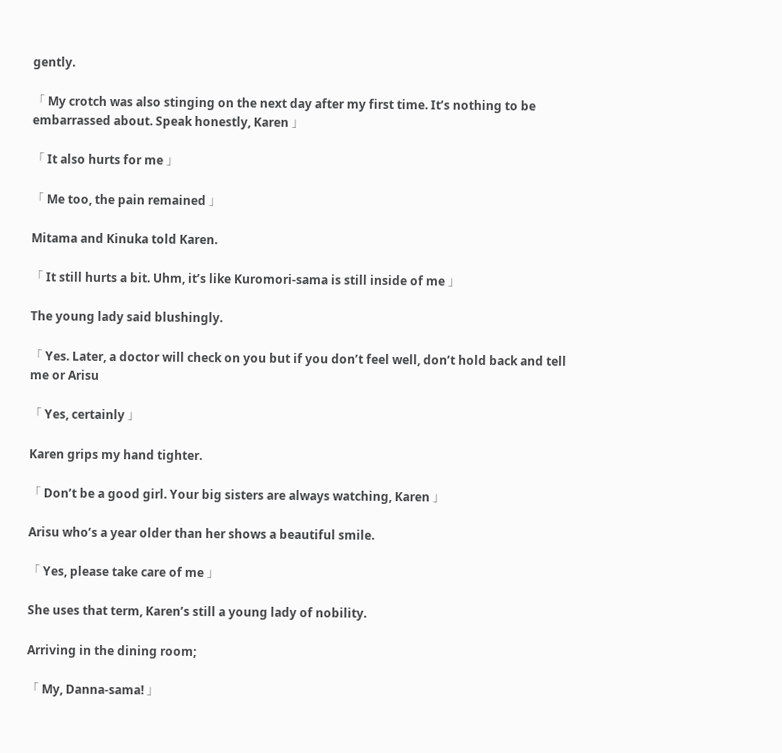gently.

「 My crotch was also stinging on the next day after my first time. It’s nothing to be embarrassed about. Speak honestly, Karen 」

「 It also hurts for me 」

「 Me too, the pain remained 」

Mitama and Kinuka told Karen.

「 It still hurts a bit. Uhm, it’s like Kuromori-sama is still inside of me 」

The young lady said blushingly.

「 Yes. Later, a doctor will check on you but if you don’t feel well, don’t hold back and tell me or Arisu

「 Yes, certainly 」

Karen grips my hand tighter.

「 Don’t be a good girl. Your big sisters are always watching, Karen 」

Arisu who’s a year older than her shows a beautiful smile.

「 Yes, please take care of me 」

She uses that term, Karen’s still a young lady of nobility.

Arriving in the dining room;

「 My, Danna-sama! 」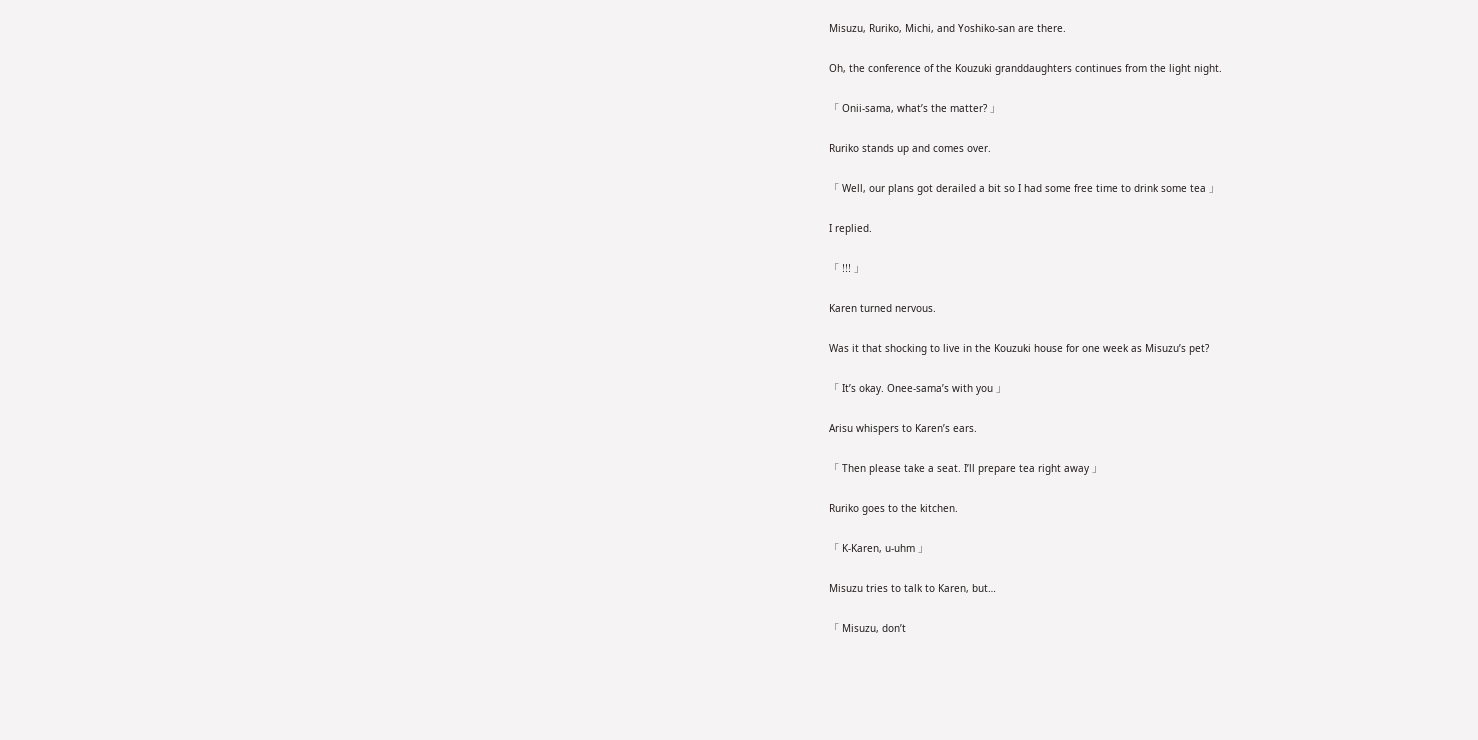Misuzu, Ruriko, Michi, and Yoshiko-san are there.

Oh, the conference of the Kouzuki granddaughters continues from the light night.

「 Onii-sama, what’s the matter? 」

Ruriko stands up and comes over.

「 Well, our plans got derailed a bit so I had some free time to drink some tea 」

I replied.

「 !!! 」

Karen turned nervous.

Was it that shocking to live in the Kouzuki house for one week as Misuzu’s pet?

「 It’s okay. Onee-sama’s with you 」

Arisu whispers to Karen’s ears.

「 Then please take a seat. I’ll prepare tea right away 」

Ruriko goes to the kitchen.

「 K-Karen, u-uhm 」

Misuzu tries to talk to Karen, but…

「 Misuzu, don’t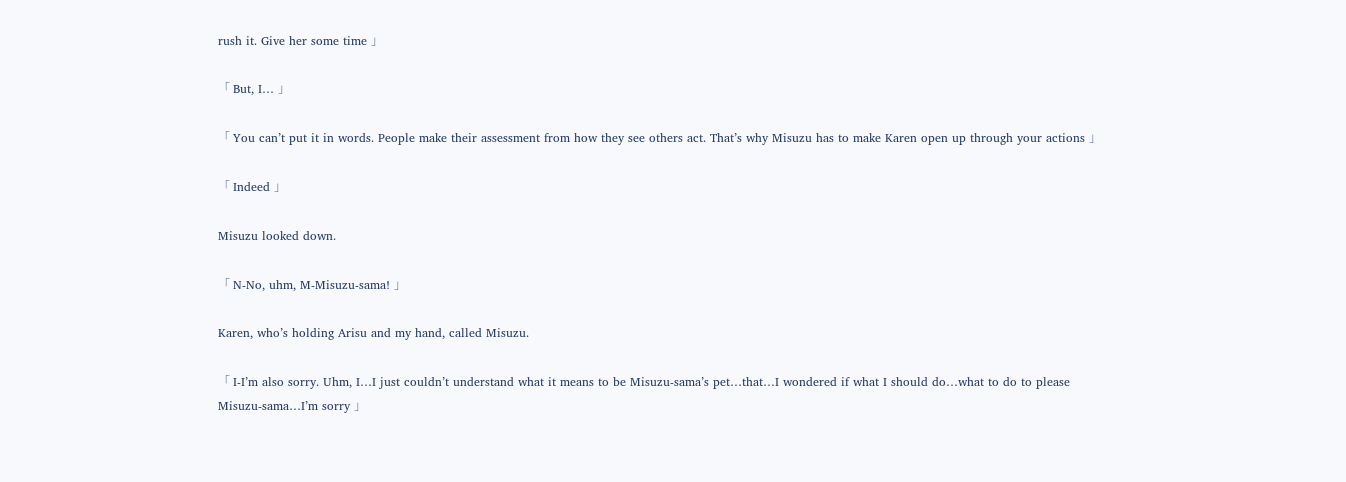rush it. Give her some time 」

「 But, I… 」

「 You can’t put it in words. People make their assessment from how they see others act. That’s why Misuzu has to make Karen open up through your actions 」

「 Indeed 」

Misuzu looked down.

「 N-No, uhm, M-Misuzu-sama! 」

Karen, who’s holding Arisu and my hand, called Misuzu.

「 I-I’m also sorry. Uhm, I…I just couldn’t understand what it means to be Misuzu-sama’s pet…that…I wondered if what I should do…what to do to please Misuzu-sama…I’m sorry 」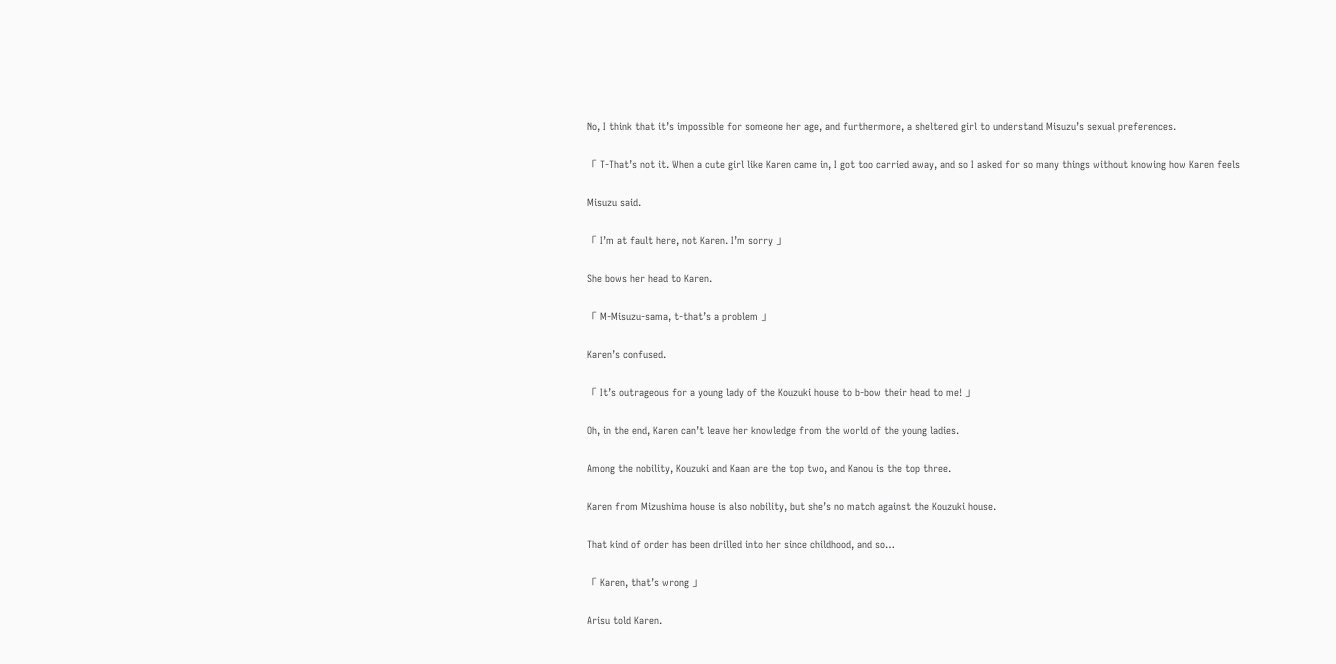No, I think that it’s impossible for someone her age, and furthermore, a sheltered girl to understand Misuzu’s sexual preferences.

「 T-That’s not it. When a cute girl like Karen came in, I got too carried away, and so I asked for so many things without knowing how Karen feels

Misuzu said.

「 I’m at fault here, not Karen. I’m sorry 」

She bows her head to Karen.

「 M-Misuzu-sama, t-that’s a problem 」

Karen’s confused.

「 It’s outrageous for a young lady of the Kouzuki house to b-bow their head to me! 」

Oh, in the end, Karen can’t leave her knowledge from the world of the young ladies.

Among the nobility, Kouzuki and Kaan are the top two, and Kanou is the top three.

Karen from Mizushima house is also nobility, but she’s no match against the Kouzuki house.

That kind of order has been drilled into her since childhood, and so…

「 Karen, that’s wrong 」

Arisu told Karen.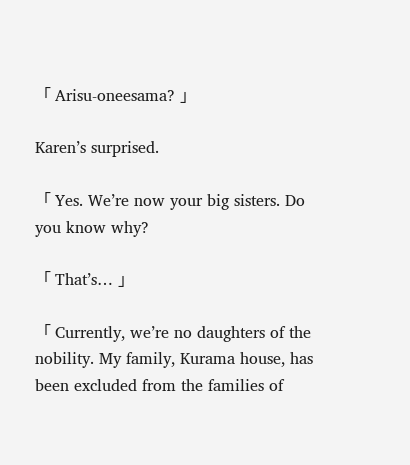「 Arisu-oneesama? 」

Karen’s surprised.

「 Yes. We’re now your big sisters. Do you know why?

「 That’s… 」

「 Currently, we’re no daughters of the nobility. My family, Kurama house, has been excluded from the families of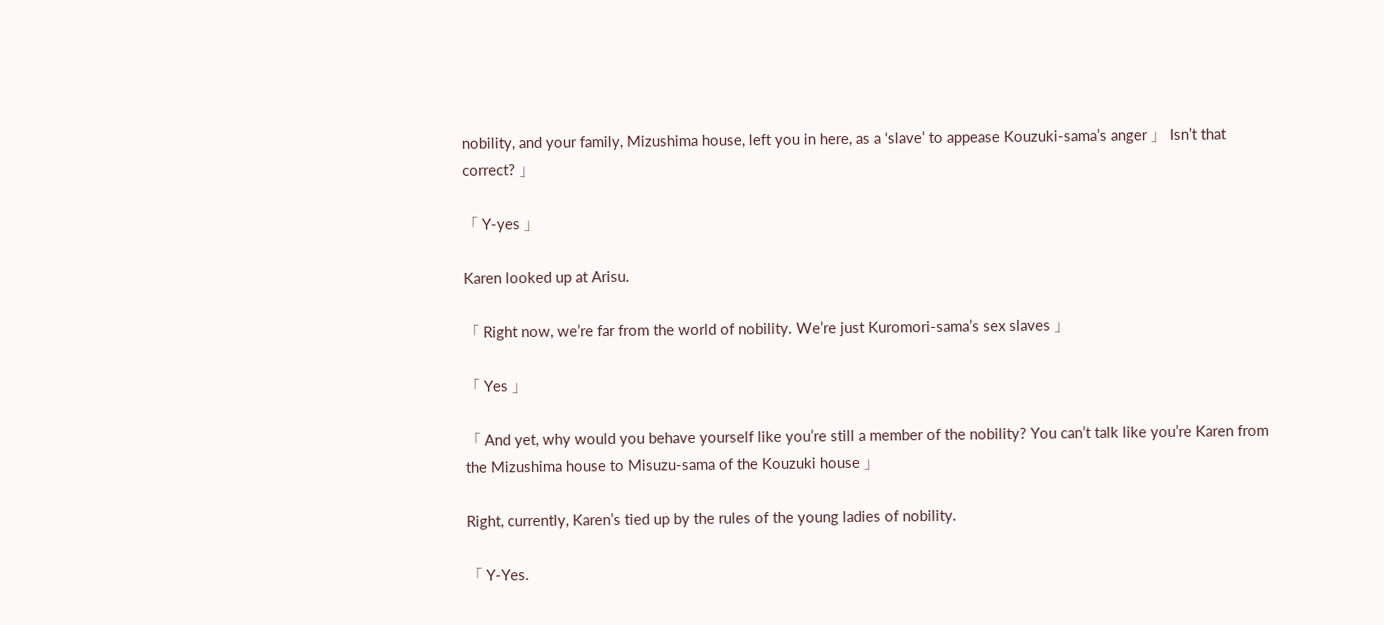nobility, and your family, Mizushima house, left you in here, as a ‘slave’ to appease Kouzuki-sama’s anger 」 Isn’t that correct? 」

「 Y-yes 」

Karen looked up at Arisu.

「 Right now, we’re far from the world of nobility. We’re just Kuromori-sama’s sex slaves 」

「 Yes 」

「 And yet, why would you behave yourself like you’re still a member of the nobility? You can’t talk like you’re Karen from the Mizushima house to Misuzu-sama of the Kouzuki house 」

Right, currently, Karen’s tied up by the rules of the young ladies of nobility.

「 Y-Yes.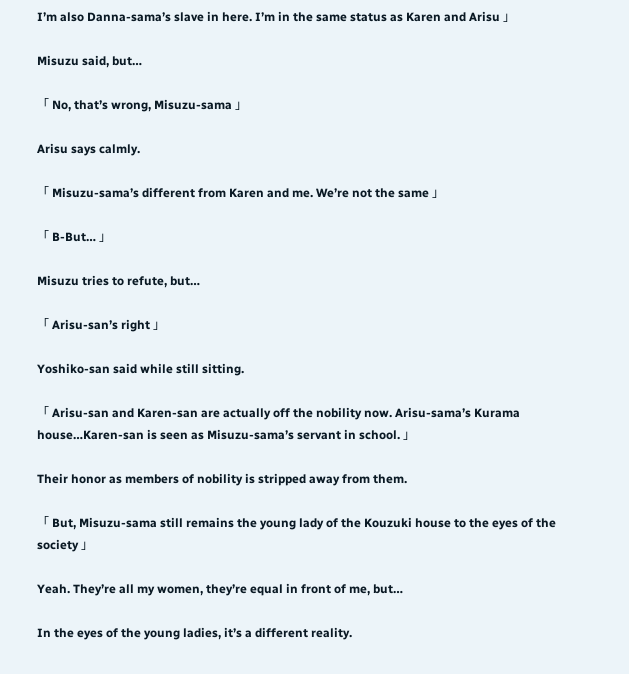I’m also Danna-sama’s slave in here. I’m in the same status as Karen and Arisu 」

Misuzu said, but…

「 No, that’s wrong, Misuzu-sama 」

Arisu says calmly.

「 Misuzu-sama’s different from Karen and me. We’re not the same 」

「 B-But… 」

Misuzu tries to refute, but…

「 Arisu-san’s right 」

Yoshiko-san said while still sitting.

「 Arisu-san and Karen-san are actually off the nobility now. Arisu-sama’s Kurama house…Karen-san is seen as Misuzu-sama’s servant in school. 」

Their honor as members of nobility is stripped away from them.

「 But, Misuzu-sama still remains the young lady of the Kouzuki house to the eyes of the society 」

Yeah. They’re all my women, they’re equal in front of me, but…

In the eyes of the young ladies, it’s a different reality.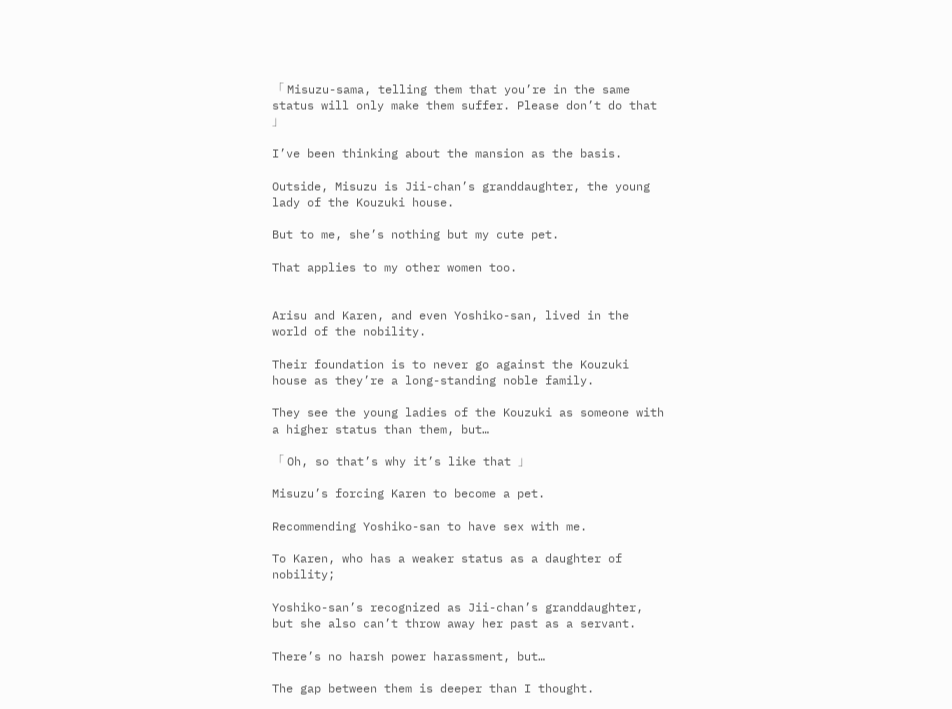「 Misuzu-sama, telling them that you’re in the same status will only make them suffer. Please don’t do that 」

I’ve been thinking about the mansion as the basis.

Outside, Misuzu is Jii-chan’s granddaughter, the young lady of the Kouzuki house.

But to me, she’s nothing but my cute pet.

That applies to my other women too.


Arisu and Karen, and even Yoshiko-san, lived in the world of the nobility.

Their foundation is to never go against the Kouzuki house as they’re a long-standing noble family.

They see the young ladies of the Kouzuki as someone with a higher status than them, but…

「 Oh, so that’s why it’s like that 」

Misuzu’s forcing Karen to become a pet.

Recommending Yoshiko-san to have sex with me.

To Karen, who has a weaker status as a daughter of nobility;

Yoshiko-san’s recognized as Jii-chan’s granddaughter, but she also can’t throw away her past as a servant.

There’s no harsh power harassment, but…

The gap between them is deeper than I thought.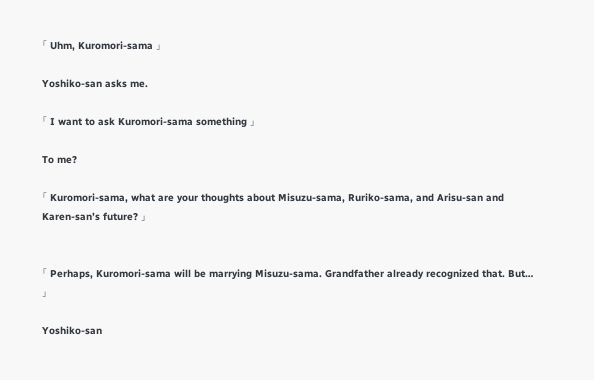「 Uhm, Kuromori-sama 」

Yoshiko-san asks me.

「 I want to ask Kuromori-sama something 」

To me?

「 Kuromori-sama, what are your thoughts about Misuzu-sama, Ruriko-sama, and Arisu-san and Karen-san’s future? 」


「 Perhaps, Kuromori-sama will be marrying Misuzu-sama. Grandfather already recognized that. But… 」

Yoshiko-san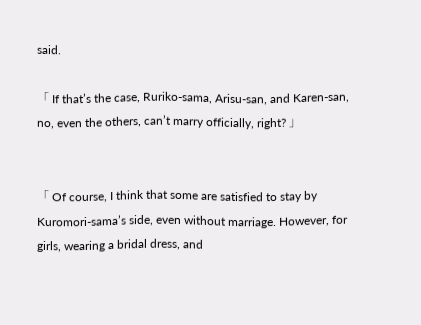said.

「 If that’s the case, Ruriko-sama, Arisu-san, and Karen-san, no, even the others, can’t marry officially, right? 」


「 Of course, I think that some are satisfied to stay by Kuromori-sama’s side, even without marriage. However, for girls, wearing a bridal dress, and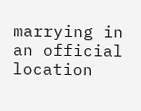marrying in an official location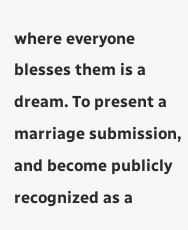where everyone blesses them is a dream. To present a marriage submission, and become publicly recognized as a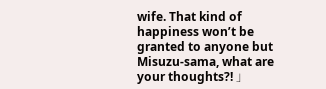wife. That kind of happiness won’t be granted to anyone but Misuzu-sama, what are your thoughts?! 」